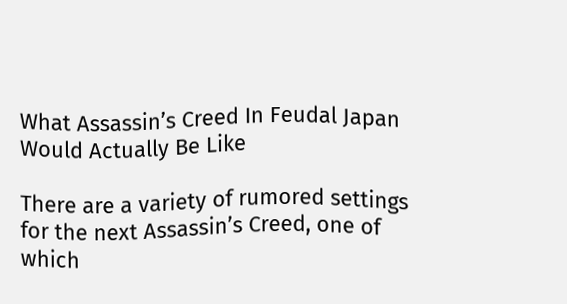What Assassin’s Creed In Feudal Japan Would Actually Be Like

There are a variety of rumored settings for the next Assassin’s Creed, one of which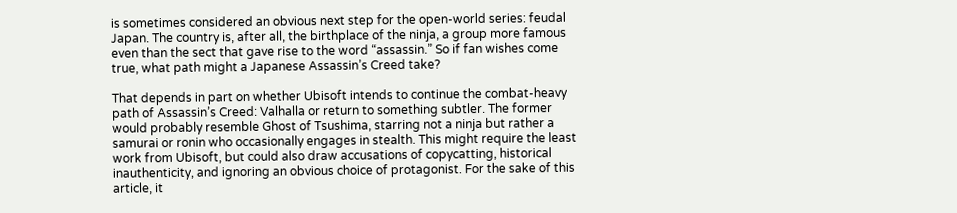is sometimes considered an obvious next step for the open-world series: feudal Japan. The country is, after all, the birthplace of the ninja, a group more famous even than the sect that gave rise to the word “assassin.” So if fan wishes come true, what path might a Japanese Assassin’s Creed take?

That depends in part on whether Ubisoft intends to continue the combat-heavy path of Assassin’s Creed: Valhalla or return to something subtler. The former would probably resemble Ghost of Tsushima, starring not a ninja but rather a samurai or ronin who occasionally engages in stealth. This might require the least work from Ubisoft, but could also draw accusations of copycatting, historical inauthenticity, and ignoring an obvious choice of protagonist. For the sake of this article, it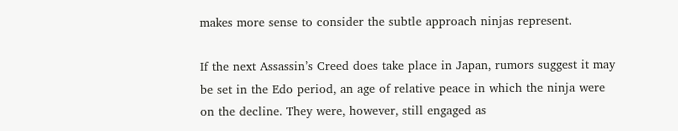makes more sense to consider the subtle approach ninjas represent.

If the next Assassin’s Creed does take place in Japan, rumors suggest it may be set in the Edo period, an age of relative peace in which the ninja were on the decline. They were, however, still engaged as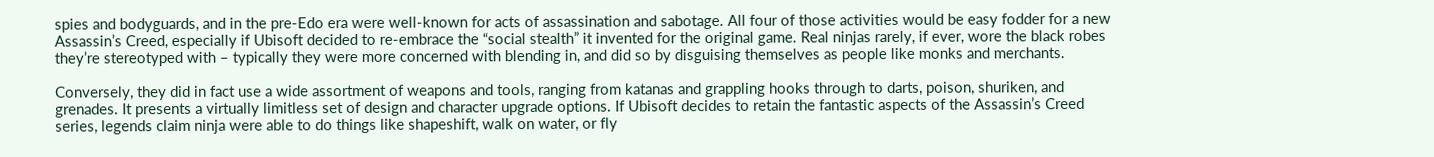spies and bodyguards, and in the pre-Edo era were well-known for acts of assassination and sabotage. All four of those activities would be easy fodder for a new Assassin’s Creed, especially if Ubisoft decided to re-embrace the “social stealth” it invented for the original game. Real ninjas rarely, if ever, wore the black robes they’re stereotyped with – typically they were more concerned with blending in, and did so by disguising themselves as people like monks and merchants.

Conversely, they did in fact use a wide assortment of weapons and tools, ranging from katanas and grappling hooks through to darts, poison, shuriken, and grenades. It presents a virtually limitless set of design and character upgrade options. If Ubisoft decides to retain the fantastic aspects of the Assassin’s Creed series, legends claim ninja were able to do things like shapeshift, walk on water, or fly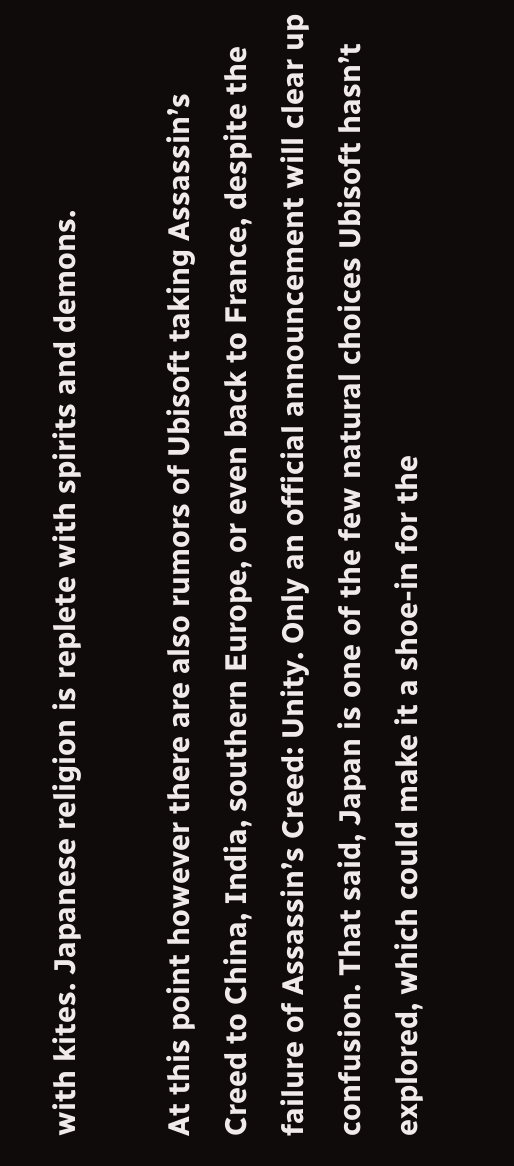with kites. Japanese religion is replete with spirits and demons.

At this point however there are also rumors of Ubisoft taking Assassin’s Creed to China, India, southern Europe, or even back to France, despite the failure of Assassin’s Creed: Unity. Only an official announcement will clear up confusion. That said, Japan is one of the few natural choices Ubisoft hasn’t explored, which could make it a shoe-in for the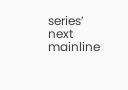series’ next mainline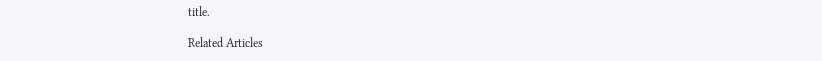title.

Related Articles